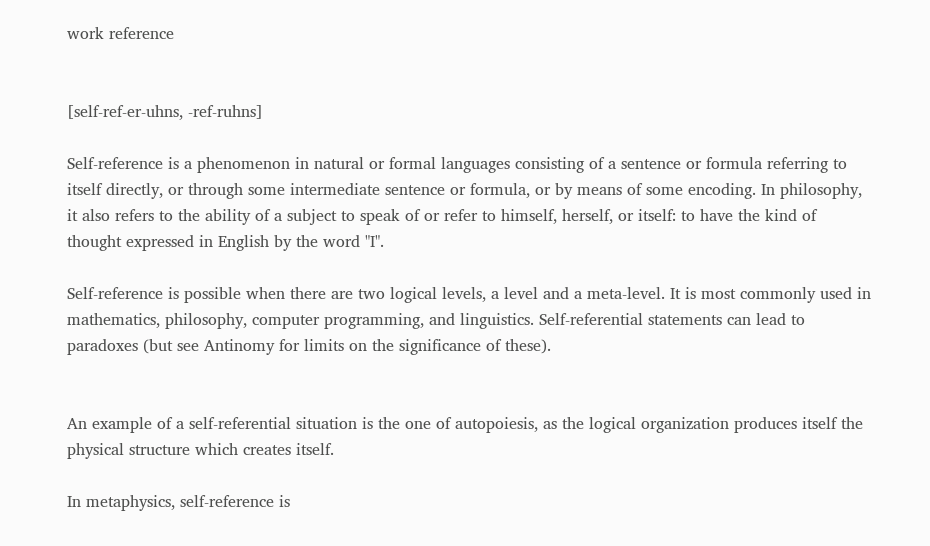work reference


[self-ref-er-uhns, -ref-ruhns]

Self-reference is a phenomenon in natural or formal languages consisting of a sentence or formula referring to itself directly, or through some intermediate sentence or formula, or by means of some encoding. In philosophy, it also refers to the ability of a subject to speak of or refer to himself, herself, or itself: to have the kind of thought expressed in English by the word "I".

Self-reference is possible when there are two logical levels, a level and a meta-level. It is most commonly used in mathematics, philosophy, computer programming, and linguistics. Self-referential statements can lead to paradoxes (but see Antinomy for limits on the significance of these).


An example of a self-referential situation is the one of autopoiesis, as the logical organization produces itself the physical structure which creates itself.

In metaphysics, self-reference is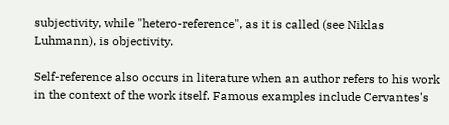subjectivity, while "hetero-reference", as it is called (see Niklas Luhmann), is objectivity.

Self-reference also occurs in literature when an author refers to his work in the context of the work itself. Famous examples include Cervantes's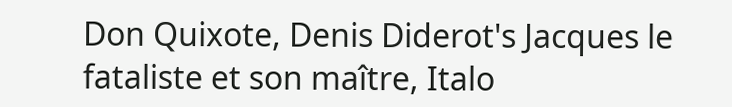Don Quixote, Denis Diderot's Jacques le fataliste et son maître, Italo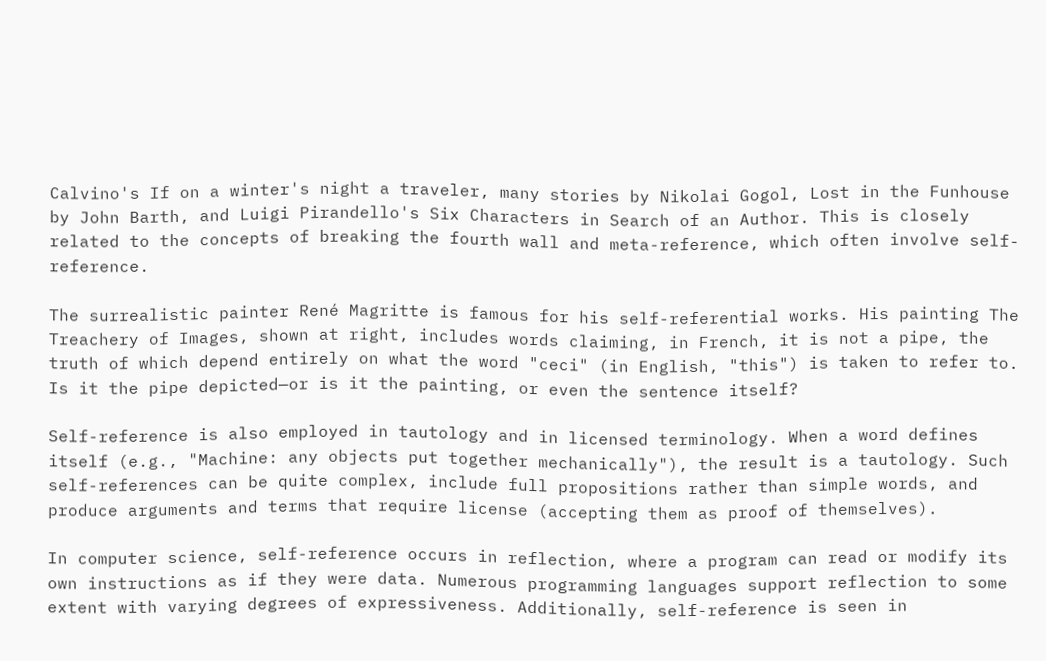Calvino's If on a winter's night a traveler, many stories by Nikolai Gogol, Lost in the Funhouse by John Barth, and Luigi Pirandello's Six Characters in Search of an Author. This is closely related to the concepts of breaking the fourth wall and meta-reference, which often involve self-reference.

The surrealistic painter René Magritte is famous for his self-referential works. His painting The Treachery of Images, shown at right, includes words claiming, in French, it is not a pipe, the truth of which depend entirely on what the word "ceci" (in English, "this") is taken to refer to. Is it the pipe depicted—or is it the painting, or even the sentence itself?

Self-reference is also employed in tautology and in licensed terminology. When a word defines itself (e.g., "Machine: any objects put together mechanically"), the result is a tautology. Such self-references can be quite complex, include full propositions rather than simple words, and produce arguments and terms that require license (accepting them as proof of themselves).

In computer science, self-reference occurs in reflection, where a program can read or modify its own instructions as if they were data. Numerous programming languages support reflection to some extent with varying degrees of expressiveness. Additionally, self-reference is seen in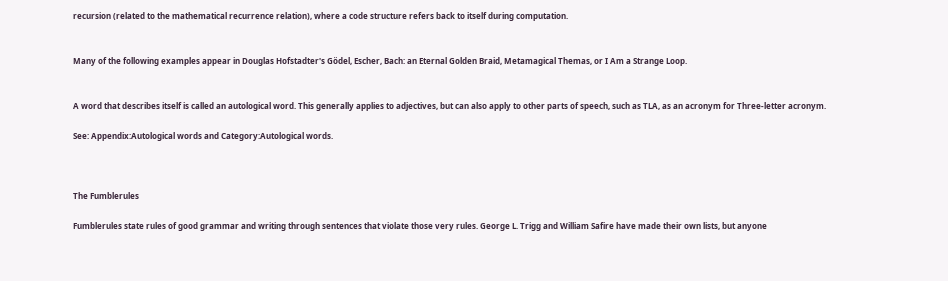recursion (related to the mathematical recurrence relation), where a code structure refers back to itself during computation.


Many of the following examples appear in Douglas Hofstadter's Gödel, Escher, Bach: an Eternal Golden Braid, Metamagical Themas, or I Am a Strange Loop.


A word that describes itself is called an autological word. This generally applies to adjectives, but can also apply to other parts of speech, such as TLA, as an acronym for Three-letter acronym.

See: Appendix:Autological words and Category:Autological words.



The Fumblerules

Fumblerules state rules of good grammar and writing through sentences that violate those very rules. George L. Trigg and William Safire have made their own lists, but anyone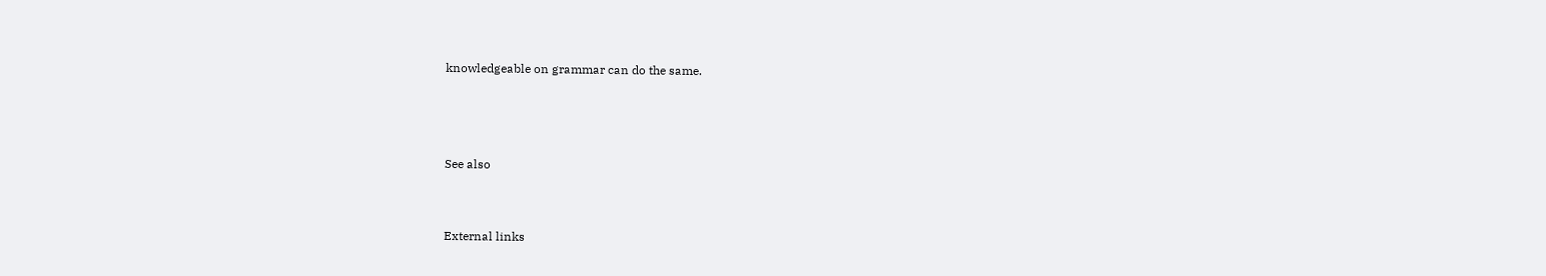knowledgeable on grammar can do the same.



See also


External links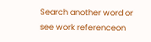Search another word or see work referenceon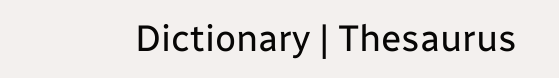Dictionary | Thesaurus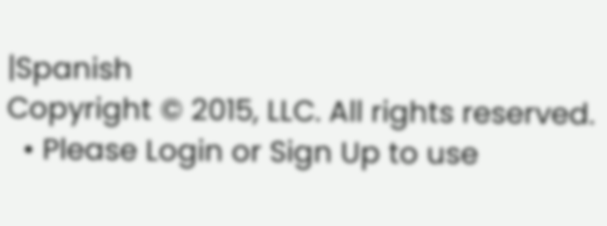|Spanish
Copyright © 2015, LLC. All rights reserved.
  • Please Login or Sign Up to use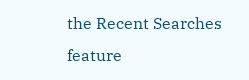the Recent Searches feature